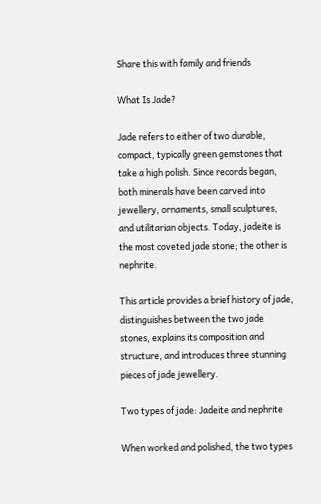Share this with family and friends

What Is Jade?

Jade refers to either of two durable, compact, typically green gemstones that take a high polish. Since records began, both minerals have been carved into jewellery, ornaments, small sculptures, and utilitarian objects. Today, jadeite is the most coveted jade stone; the other is nephrite.

This article provides a brief history of jade, distinguishes between the two jade stones, explains its composition and structure, and introduces three stunning pieces of jade jewellery.

Two types of jade: Jadeite and nephrite

When worked and polished, the two types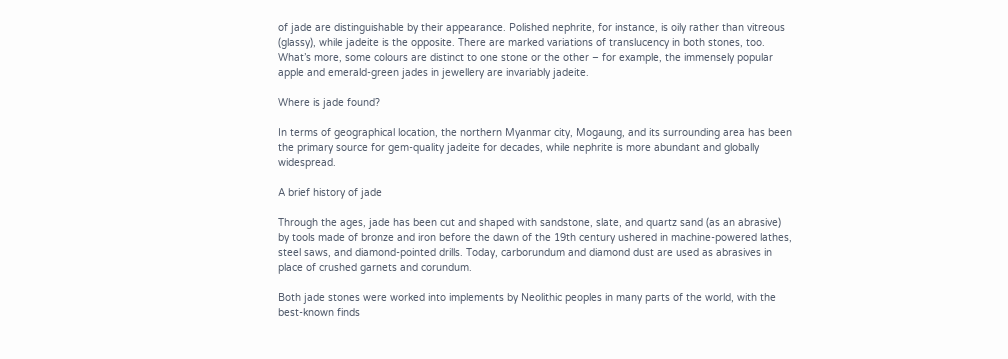of jade are distinguishable by their appearance. Polished nephrite, for instance, is oily rather than vitreous (glassy), while jadeite is the opposite. There are marked variations of translucency in both stones, too. What’s more, some colours are distinct to one stone or the other – for example, the immensely popular apple and emerald-green jades in jewellery are invariably jadeite.

Where is jade found?

In terms of geographical location, the northern Myanmar city, Mogaung, and its surrounding area has been the primary source for gem-quality jadeite for decades, while nephrite is more abundant and globally widespread.

A brief history of jade

Through the ages, jade has been cut and shaped with sandstone, slate, and quartz sand (as an abrasive) by tools made of bronze and iron before the dawn of the 19th century ushered in machine-powered lathes, steel saws, and diamond-pointed drills. Today, carborundum and diamond dust are used as abrasives in place of crushed garnets and corundum.

Both jade stones were worked into implements by Neolithic peoples in many parts of the world, with the best-known finds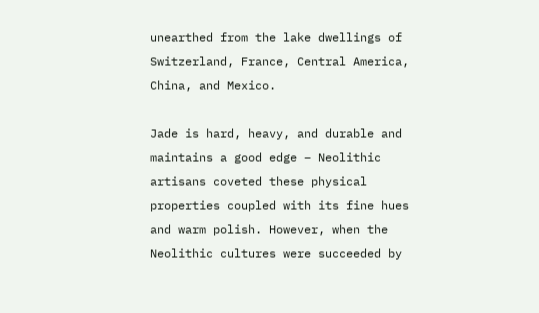unearthed from the lake dwellings of Switzerland, France, Central America, China, and Mexico.

Jade is hard, heavy, and durable and maintains a good edge – Neolithic artisans coveted these physical properties coupled with its fine hues and warm polish. However, when the Neolithic cultures were succeeded by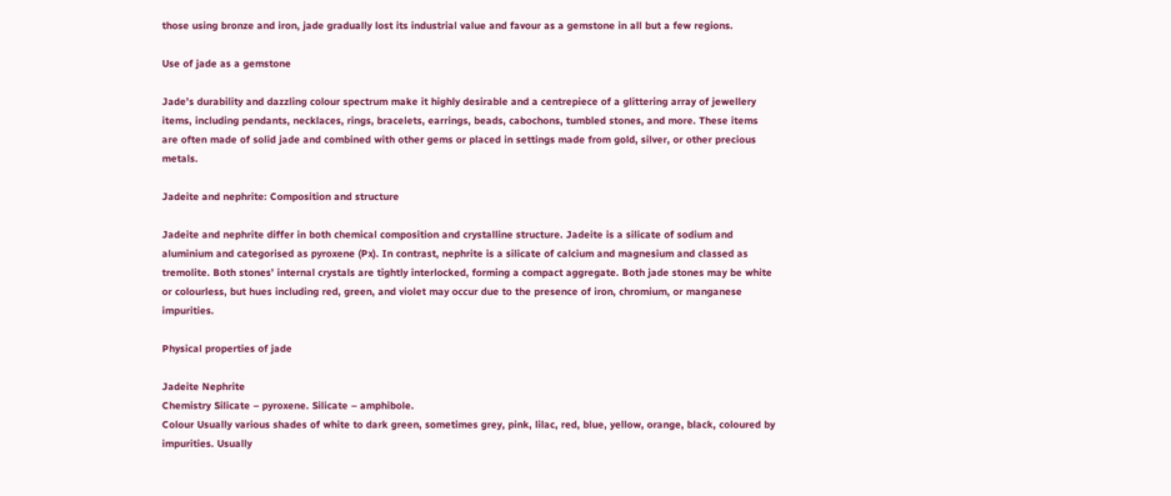those using bronze and iron, jade gradually lost its industrial value and favour as a gemstone in all but a few regions.

Use of jade as a gemstone

Jade’s durability and dazzling colour spectrum make it highly desirable and a centrepiece of a glittering array of jewellery items, including pendants, necklaces, rings, bracelets, earrings, beads, cabochons, tumbled stones, and more. These items are often made of solid jade and combined with other gems or placed in settings made from gold, silver, or other precious metals.

Jadeite and nephrite: Composition and structure

Jadeite and nephrite differ in both chemical composition and crystalline structure. Jadeite is a silicate of sodium and aluminium and categorised as pyroxene (Px). In contrast, nephrite is a silicate of calcium and magnesium and classed as tremolite. Both stones’ internal crystals are tightly interlocked, forming a compact aggregate. Both jade stones may be white or colourless, but hues including red, green, and violet may occur due to the presence of iron, chromium, or manganese impurities.

Physical properties of jade

Jadeite Nephrite
Chemistry Silicate – pyroxene. Silicate – amphibole.
Colour Usually various shades of white to dark green, sometimes grey, pink, lilac, red, blue, yellow, orange, black, coloured by impurities. Usually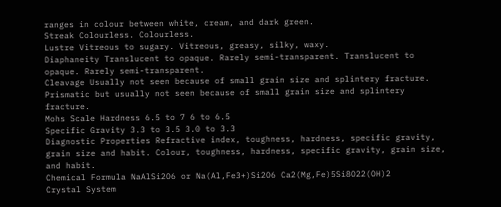ranges in colour between white, cream, and dark green.
Streak Colourless. Colourless.
Lustre Vitreous to sugary. Vitreous, greasy, silky, waxy.
Diaphaneity Translucent to opaque. Rarely semi-transparent. Translucent to opaque. Rarely semi-transparent.
Cleavage Usually not seen because of small grain size and splintery fracture. Prismatic but usually not seen because of small grain size and splintery fracture.
Mohs Scale Hardness 6.5 to 7 6 to 6.5
Specific Gravity 3.3 to 3.5 3.0 to 3.3
Diagnostic Properties Refractive index, toughness, hardness, specific gravity, grain size and habit. Colour, toughness, hardness, specific gravity, grain size, and habit.
Chemical Formula NaAlSi2O6 or Na(Al,Fe3+)Si2O6 Ca2(Mg,Fe)5Si8O22(OH)2
Crystal System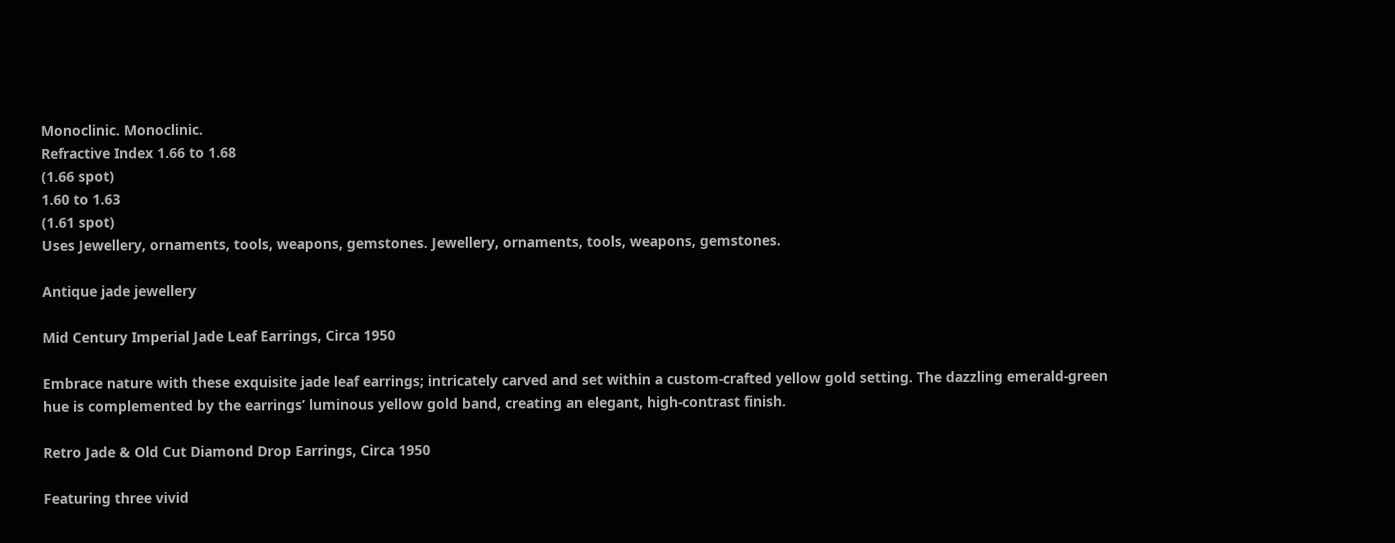Monoclinic. Monoclinic.
Refractive Index 1.66 to 1.68
(1.66 spot)
1.60 to 1.63
(1.61 spot)
Uses Jewellery, ornaments, tools, weapons, gemstones. Jewellery, ornaments, tools, weapons, gemstones.

Antique jade jewellery

Mid Century Imperial Jade Leaf Earrings, Circa 1950

Embrace nature with these exquisite jade leaf earrings; intricately carved and set within a custom-crafted yellow gold setting. The dazzling emerald-green hue is complemented by the earrings’ luminous yellow gold band, creating an elegant, high-contrast finish.

Retro Jade & Old Cut Diamond Drop Earrings, Circa 1950

Featuring three vivid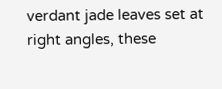verdant jade leaves set at right angles, these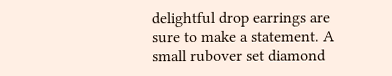delightful drop earrings are sure to make a statement. A small rubover set diamond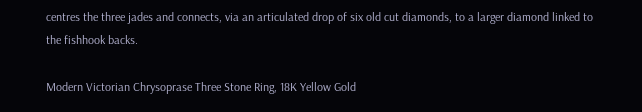centres the three jades and connects, via an articulated drop of six old cut diamonds, to a larger diamond linked to the fishhook backs.

Modern Victorian Chrysoprase Three Stone Ring, 18K Yellow Gold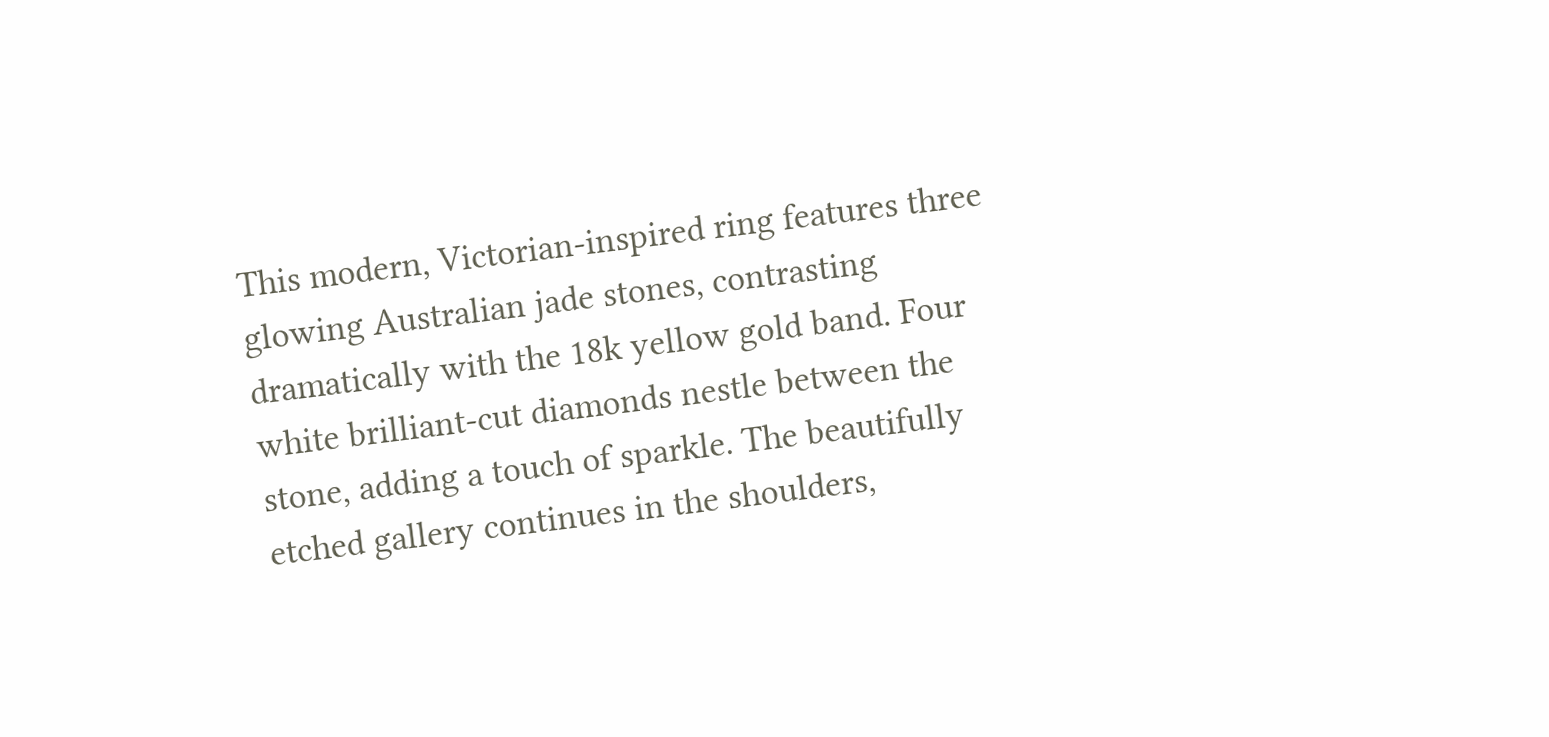This modern, Victorian-inspired ring features three glowing Australian jade stones, contrasting dramatically with the 18k yellow gold band. Four white brilliant-cut diamonds nestle between the stone, adding a touch of sparkle. The beautifully etched gallery continues in the shoulders,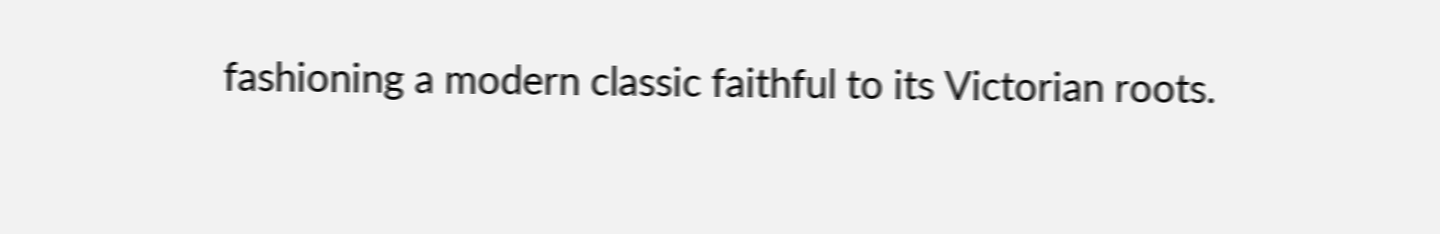fashioning a modern classic faithful to its Victorian roots.